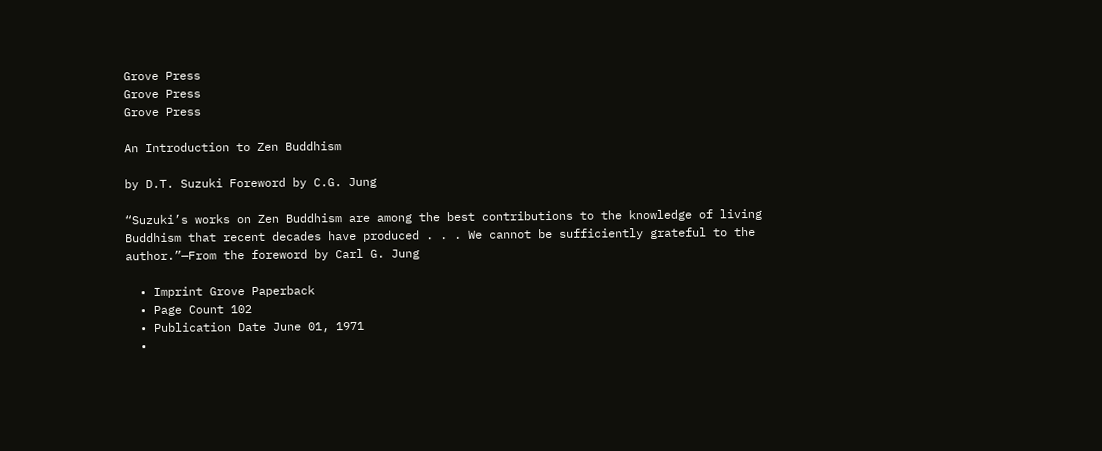Grove Press
Grove Press
Grove Press

An Introduction to Zen Buddhism

by D.T. Suzuki Foreword by C.G. Jung

“Suzuki’s works on Zen Buddhism are among the best contributions to the knowledge of living Buddhism that recent decades have produced . . . We cannot be sufficiently grateful to the author.”—From the foreword by Carl G. Jung

  • Imprint Grove Paperback
  • Page Count 102
  • Publication Date June 01, 1971
  •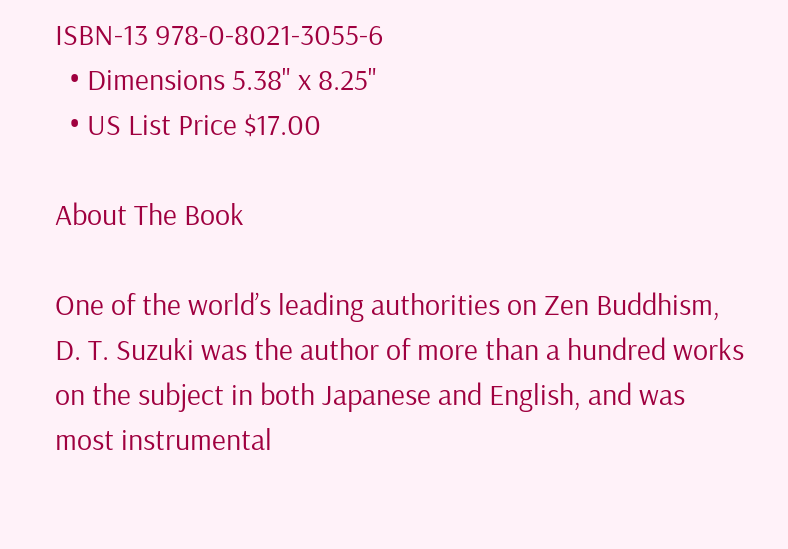ISBN-13 978-0-8021-3055-6
  • Dimensions 5.38" x 8.25"
  • US List Price $17.00

About The Book

One of the world’s leading authorities on Zen Buddhism, D. T. Suzuki was the author of more than a hundred works on the subject in both Japanese and English, and was most instrumental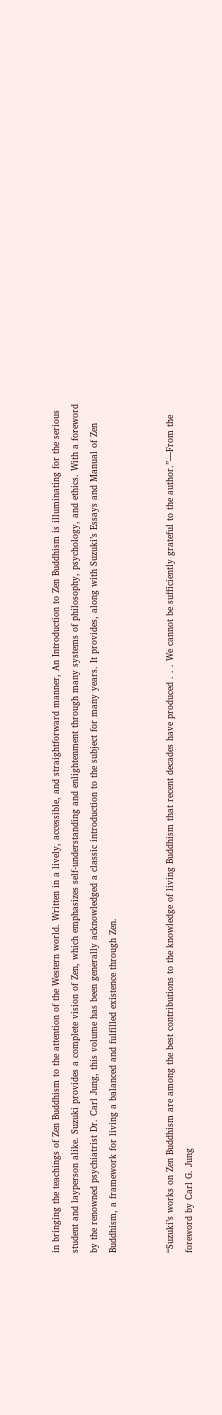in bringing the teachings of Zen Buddhism to the attention of the Western world. Written in a lively, accessible, and straightforward manner, An Introduction to Zen Buddhism is illuminating for the serious student and layperson alike. Suzuki provides a complete vision of Zen, which emphasizes self-understanding and enlightenment through many systems of philosophy, psychology, and ethics. With a foreword by the renowned psychiatrist Dr. Carl Jung, this volume has been generally acknowledged a classic introduction to the subject for many years. It provides, along with Suzuki’s Essays and Manual of Zen Buddhism, a framework for living a balanced and fulfilled existence through Zen.


“Suzuki’s works on Zen Buddhism are among the best contributions to the knowledge of living Buddhism that recent decades have produced . . . We cannot be sufficiently grateful to the author.”—From the foreword by Carl G. Jung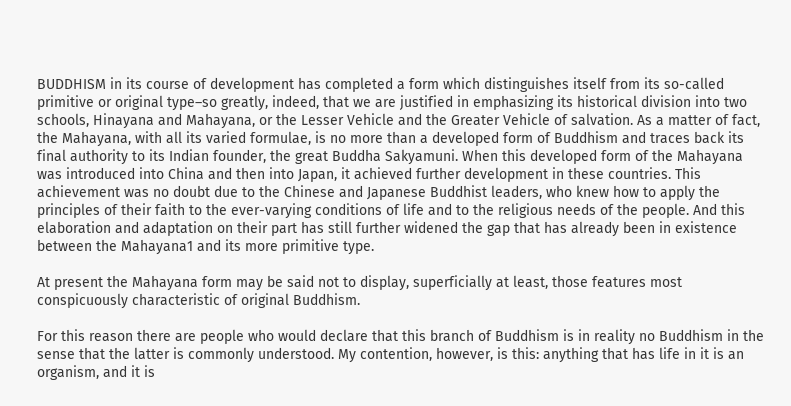BUDDHISM in its course of development has completed a form which distinguishes itself from its so-called primitive or original type–so greatly, indeed, that we are justified in emphasizing its historical division into two schools, Hinayana and Mahayana, or the Lesser Vehicle and the Greater Vehicle of salvation. As a matter of fact, the Mahayana, with all its varied formulae, is no more than a developed form of Buddhism and traces back its final authority to its Indian founder, the great Buddha Sakyamuni. When this developed form of the Mahayana was introduced into China and then into Japan, it achieved further development in these countries. This achievement was no doubt due to the Chinese and Japanese Buddhist leaders, who knew how to apply the principles of their faith to the ever-varying conditions of life and to the religious needs of the people. And this elaboration and adaptation on their part has still further widened the gap that has already been in existence between the Mahayana1 and its more primitive type.

At present the Mahayana form may be said not to display, superficially at least, those features most conspicuously characteristic of original Buddhism.

For this reason there are people who would declare that this branch of Buddhism is in reality no Buddhism in the sense that the latter is commonly understood. My contention, however, is this: anything that has life in it is an organism, and it is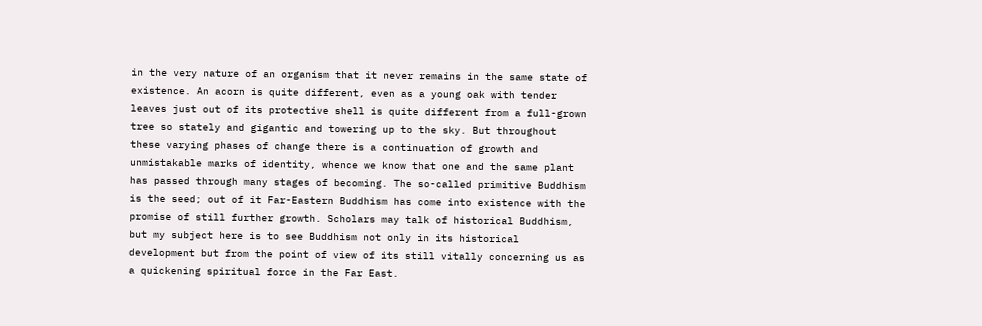in the very nature of an organism that it never remains in the same state of existence. An acorn is quite different, even as a young oak with tender leaves just out of its protective shell is quite different from a full-grown tree so stately and gigantic and towering up to the sky. But throughout these varying phases of change there is a continuation of growth and unmistakable marks of identity, whence we know that one and the same plant has passed through many stages of becoming. The so-called primitive Buddhism is the seed; out of it Far-Eastern Buddhism has come into existence with the promise of still further growth. Scholars may talk of historical Buddhism, but my subject here is to see Buddhism not only in its historical development but from the point of view of its still vitally concerning us as a quickening spiritual force in the Far East.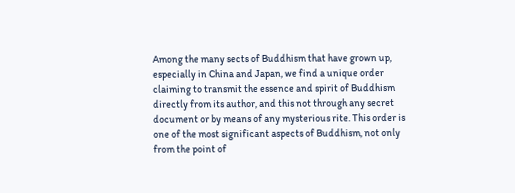Among the many sects of Buddhism that have grown up, especially in China and Japan, we find a unique order claiming to transmit the essence and spirit of Buddhism directly from its author, and this not through any secret document or by means of any mysterious rite. This order is one of the most significant aspects of Buddhism, not only from the point of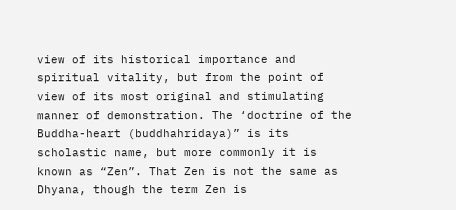view of its historical importance and spiritual vitality, but from the point of view of its most original and stimulating manner of demonstration. The ‘doctrine of the Buddha-heart (buddhahridaya)” is its scholastic name, but more commonly it is known as “Zen”. That Zen is not the same as Dhyana, though the term Zen is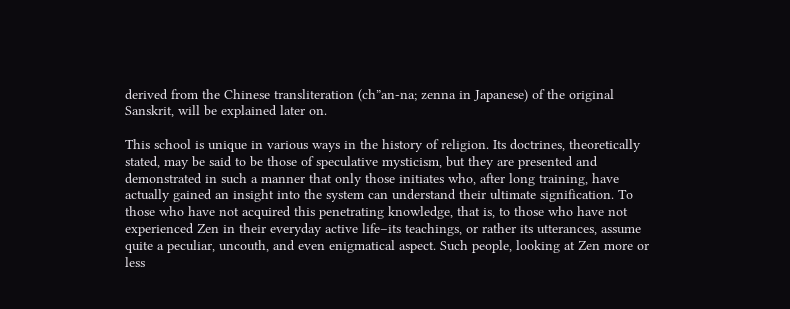derived from the Chinese transliteration (ch”an-na; zenna in Japanese) of the original Sanskrit, will be explained later on.

This school is unique in various ways in the history of religion. Its doctrines, theoretically stated, may be said to be those of speculative mysticism, but they are presented and demonstrated in such a manner that only those initiates who, after long training, have actually gained an insight into the system can understand their ultimate signification. To those who have not acquired this penetrating knowledge, that is, to those who have not experienced Zen in their everyday active life–its teachings, or rather its utterances, assume quite a peculiar, uncouth, and even enigmatical aspect. Such people, looking at Zen more or less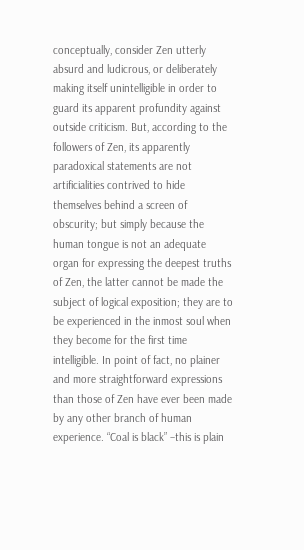conceptually, consider Zen utterly absurd and ludicrous, or deliberately making itself unintelligible in order to guard its apparent profundity against outside criticism. But, according to the followers of Zen, its apparently paradoxical statements are not artificialities contrived to hide themselves behind a screen of obscurity; but simply because the human tongue is not an adequate organ for expressing the deepest truths of Zen, the latter cannot be made the subject of logical exposition; they are to be experienced in the inmost soul when they become for the first time intelligible. In point of fact, no plainer and more straightforward expressions than those of Zen have ever been made by any other branch of human experience. “Coal is black” –this is plain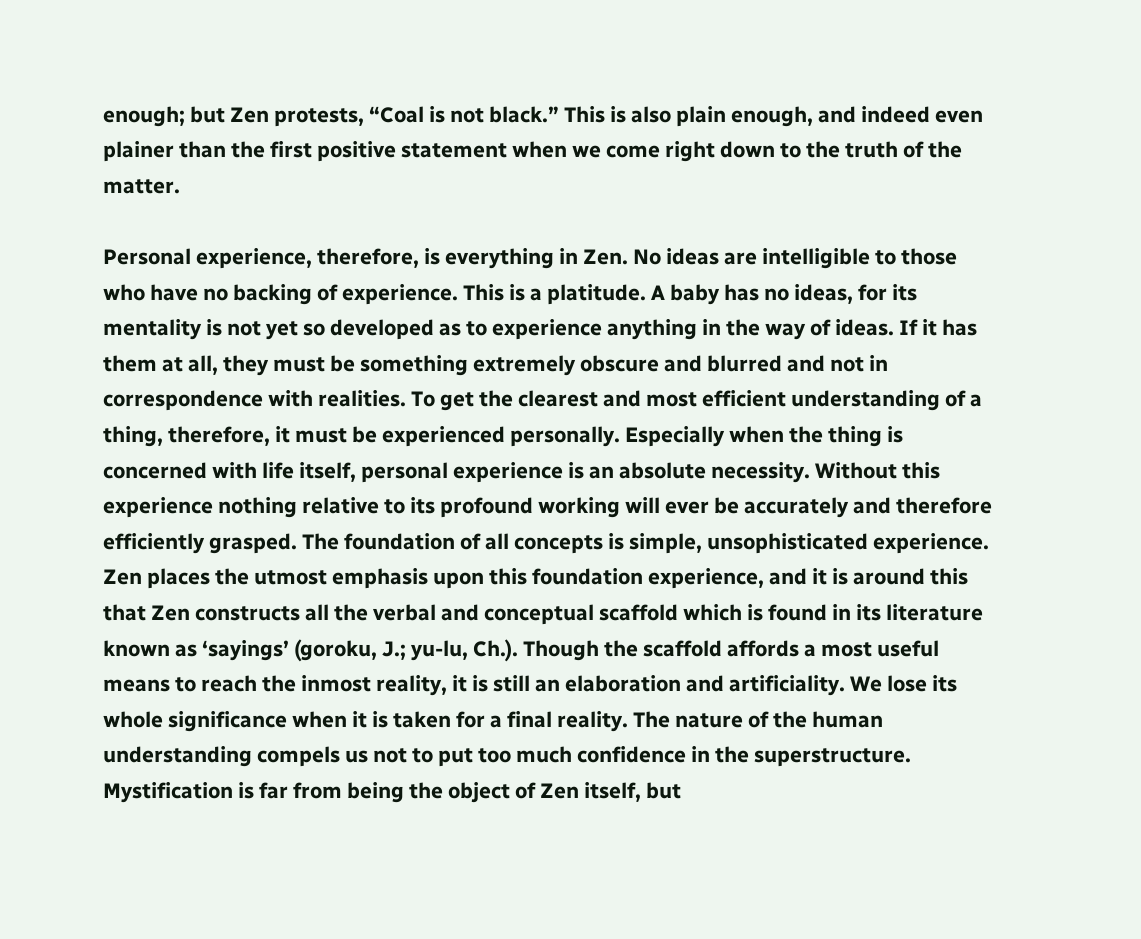enough; but Zen protests, “Coal is not black.” This is also plain enough, and indeed even plainer than the first positive statement when we come right down to the truth of the matter.

Personal experience, therefore, is everything in Zen. No ideas are intelligible to those who have no backing of experience. This is a platitude. A baby has no ideas, for its mentality is not yet so developed as to experience anything in the way of ideas. If it has them at all, they must be something extremely obscure and blurred and not in correspondence with realities. To get the clearest and most efficient understanding of a thing, therefore, it must be experienced personally. Especially when the thing is concerned with life itself, personal experience is an absolute necessity. Without this experience nothing relative to its profound working will ever be accurately and therefore efficiently grasped. The foundation of all concepts is simple, unsophisticated experience. Zen places the utmost emphasis upon this foundation experience, and it is around this that Zen constructs all the verbal and conceptual scaffold which is found in its literature known as ‘sayings’ (goroku, J.; yu-lu, Ch.). Though the scaffold affords a most useful means to reach the inmost reality, it is still an elaboration and artificiality. We lose its whole significance when it is taken for a final reality. The nature of the human understanding compels us not to put too much confidence in the superstructure. Mystification is far from being the object of Zen itself, but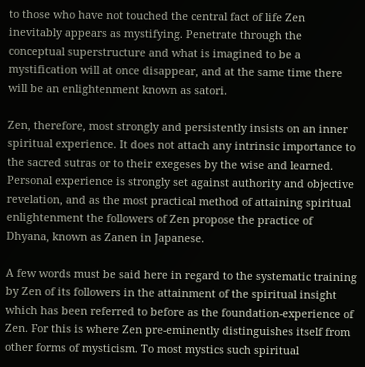to those who have not touched the central fact of life Zen inevitably appears as mystifying. Penetrate through the conceptual superstructure and what is imagined to be a mystification will at once disappear, and at the same time there will be an enlightenment known as satori.

Zen, therefore, most strongly and persistently insists on an inner spiritual experience. It does not attach any intrinsic importance to the sacred sutras or to their exegeses by the wise and learned. Personal experience is strongly set against authority and objective revelation, and as the most practical method of attaining spiritual enlightenment the followers of Zen propose the practice of Dhyana, known as Zanen in Japanese.

A few words must be said here in regard to the systematic training by Zen of its followers in the attainment of the spiritual insight which has been referred to before as the foundation-experience of Zen. For this is where Zen pre-eminently distinguishes itself from other forms of mysticism. To most mystics such spiritual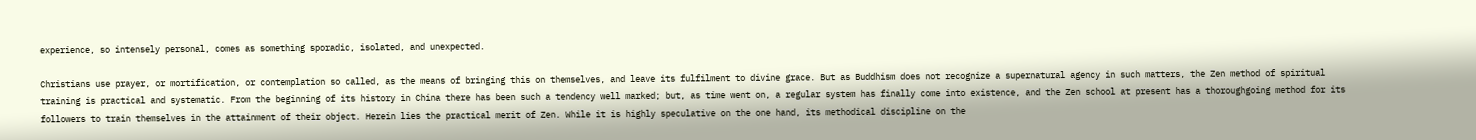experience, so intensely personal, comes as something sporadic, isolated, and unexpected.

Christians use prayer, or mortification, or contemplation so called, as the means of bringing this on themselves, and leave its fulfilment to divine grace. But as Buddhism does not recognize a supernatural agency in such matters, the Zen method of spiritual training is practical and systematic. From the beginning of its history in China there has been such a tendency well marked; but, as time went on, a regular system has finally come into existence, and the Zen school at present has a thoroughgoing method for its followers to train themselves in the attainment of their object. Herein lies the practical merit of Zen. While it is highly speculative on the one hand, its methodical discipline on the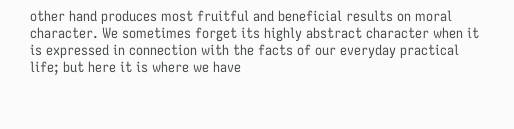other hand produces most fruitful and beneficial results on moral character. We sometimes forget its highly abstract character when it is expressed in connection with the facts of our everyday practical life; but here it is where we have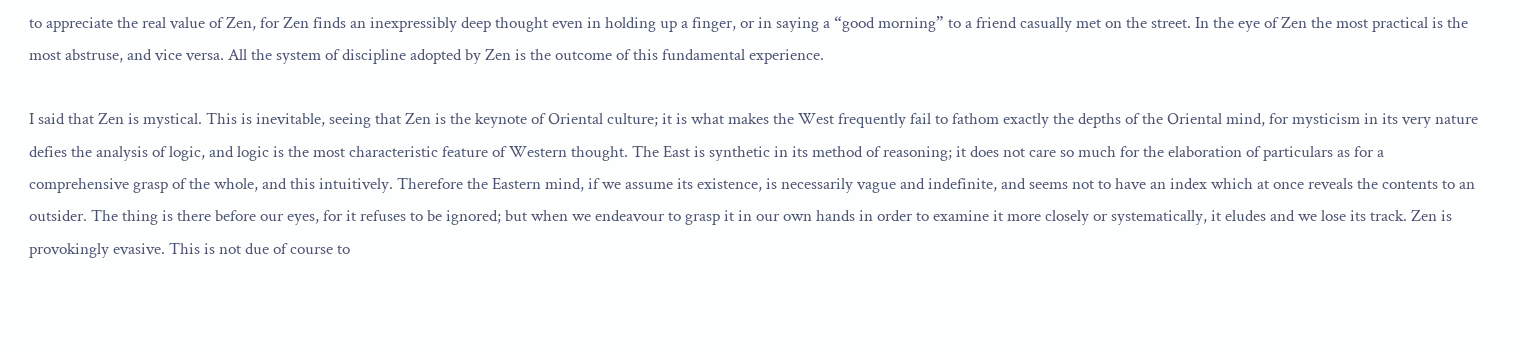to appreciate the real value of Zen, for Zen finds an inexpressibly deep thought even in holding up a finger, or in saying a “good morning” to a friend casually met on the street. In the eye of Zen the most practical is the most abstruse, and vice versa. All the system of discipline adopted by Zen is the outcome of this fundamental experience.

I said that Zen is mystical. This is inevitable, seeing that Zen is the keynote of Oriental culture; it is what makes the West frequently fail to fathom exactly the depths of the Oriental mind, for mysticism in its very nature defies the analysis of logic, and logic is the most characteristic feature of Western thought. The East is synthetic in its method of reasoning; it does not care so much for the elaboration of particulars as for a comprehensive grasp of the whole, and this intuitively. Therefore the Eastern mind, if we assume its existence, is necessarily vague and indefinite, and seems not to have an index which at once reveals the contents to an outsider. The thing is there before our eyes, for it refuses to be ignored; but when we endeavour to grasp it in our own hands in order to examine it more closely or systematically, it eludes and we lose its track. Zen is provokingly evasive. This is not due of course to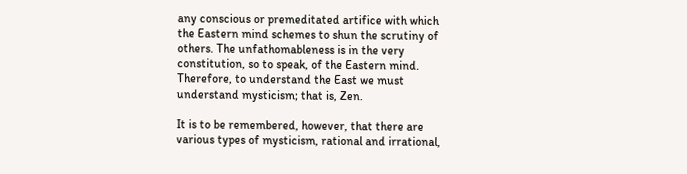any conscious or premeditated artifice with which the Eastern mind schemes to shun the scrutiny of others. The unfathomableness is in the very constitution, so to speak, of the Eastern mind. Therefore, to understand the East we must understand mysticism; that is, Zen.

It is to be remembered, however, that there are various types of mysticism, rational and irrational,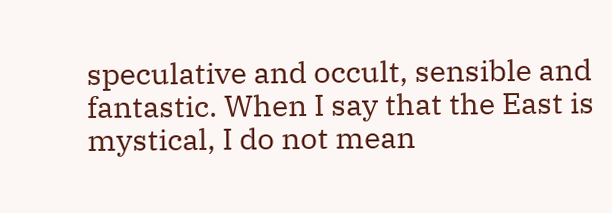speculative and occult, sensible and fantastic. When I say that the East is mystical, I do not mean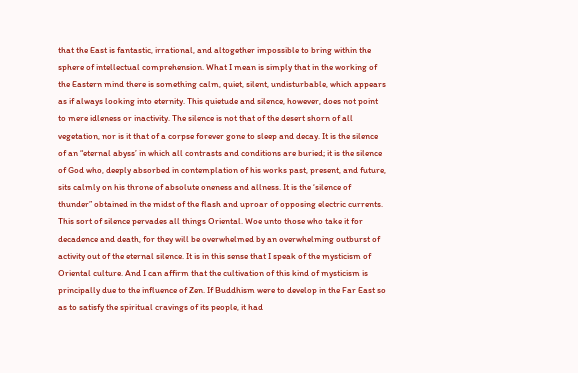that the East is fantastic, irrational, and altogether impossible to bring within the sphere of intellectual comprehension. What I mean is simply that in the working of the Eastern mind there is something calm, quiet, silent, undisturbable, which appears as if always looking into eternity. This quietude and silence, however, does not point to mere idleness or inactivity. The silence is not that of the desert shorn of all vegetation, nor is it that of a corpse forever gone to sleep and decay. It is the silence of an “eternal abyss’ in which all contrasts and conditions are buried; it is the silence of God who, deeply absorbed in contemplation of his works past, present, and future, sits calmly on his throne of absolute oneness and allness. It is the ‘silence of thunder” obtained in the midst of the flash and uproar of opposing electric currents. This sort of silence pervades all things Oriental. Woe unto those who take it for decadence and death, for they will be overwhelmed by an overwhelming outburst of activity out of the eternal silence. It is in this sense that I speak of the mysticism of Oriental culture. And I can affirm that the cultivation of this kind of mysticism is principally due to the influence of Zen. If Buddhism were to develop in the Far East so as to satisfy the spiritual cravings of its people, it had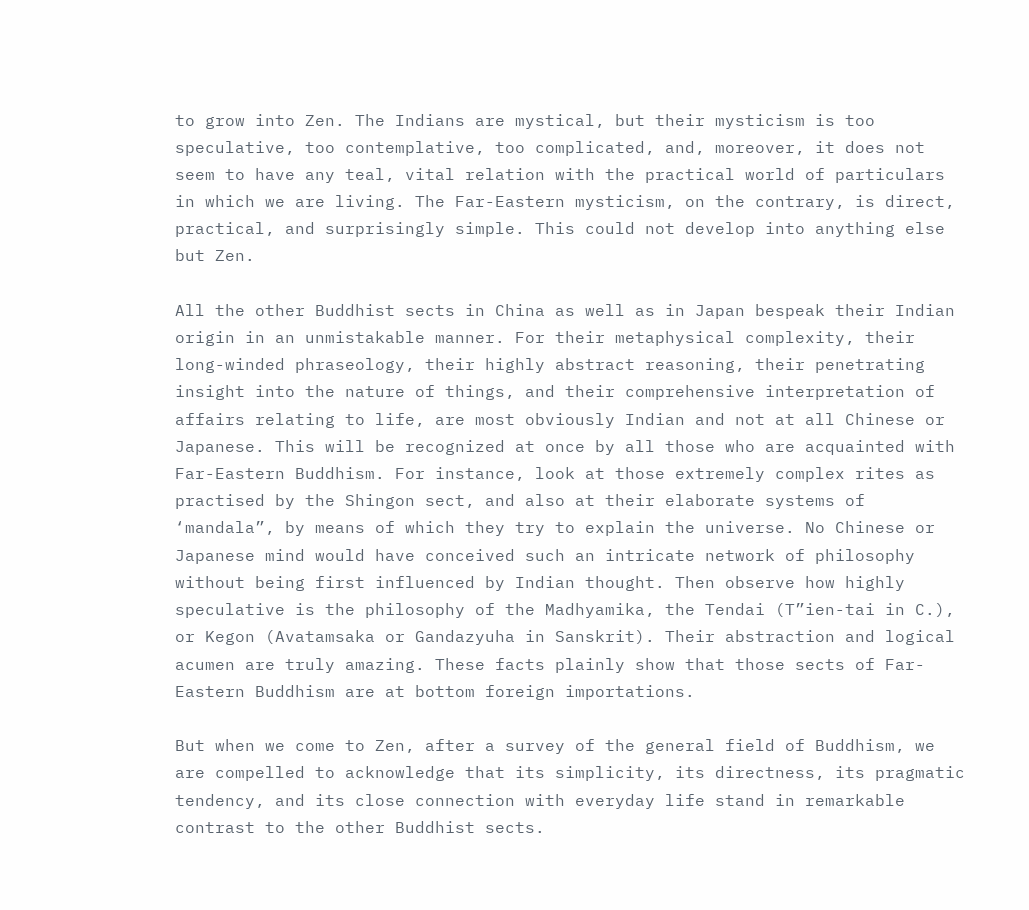to grow into Zen. The Indians are mystical, but their mysticism is too speculative, too contemplative, too complicated, and, moreover, it does not seem to have any teal, vital relation with the practical world of particulars in which we are living. The Far-Eastern mysticism, on the contrary, is direct, practical, and surprisingly simple. This could not develop into anything else but Zen.

All the other Buddhist sects in China as well as in Japan bespeak their Indian origin in an unmistakable manner. For their metaphysical complexity, their long-winded phraseology, their highly abstract reasoning, their penetrating insight into the nature of things, and their comprehensive interpretation of affairs relating to life, are most obviously Indian and not at all Chinese or Japanese. This will be recognized at once by all those who are acquainted with Far-Eastern Buddhism. For instance, look at those extremely complex rites as practised by the Shingon sect, and also at their elaborate systems of ‘mandala”, by means of which they try to explain the universe. No Chinese or Japanese mind would have conceived such an intricate network of philosophy without being first influenced by Indian thought. Then observe how highly speculative is the philosophy of the Madhyamika, the Tendai (T”ien-tai in C.), or Kegon (Avatamsaka or Gandazyuha in Sanskrit). Their abstraction and logical acumen are truly amazing. These facts plainly show that those sects of Far-Eastern Buddhism are at bottom foreign importations.

But when we come to Zen, after a survey of the general field of Buddhism, we are compelled to acknowledge that its simplicity, its directness, its pragmatic tendency, and its close connection with everyday life stand in remarkable contrast to the other Buddhist sects.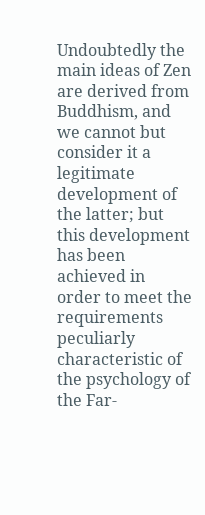Undoubtedly the main ideas of Zen are derived from Buddhism, and we cannot but consider it a legitimate development of the latter; but this development has been achieved in order to meet the requirements peculiarly characteristic of the psychology of the Far-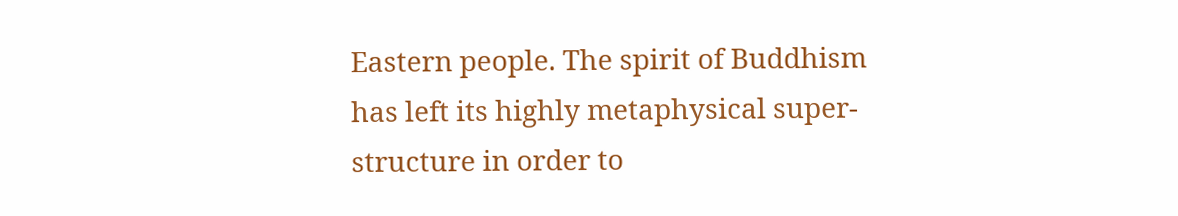Eastern people. The spirit of Buddhism has left its highly metaphysical super-structure in order to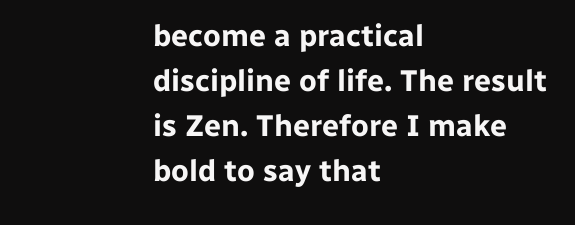become a practical discipline of life. The result is Zen. Therefore I make bold to say that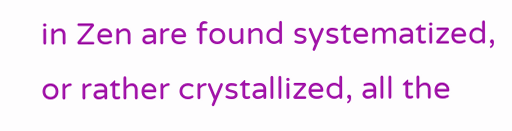in Zen are found systematized, or rather crystallized, all the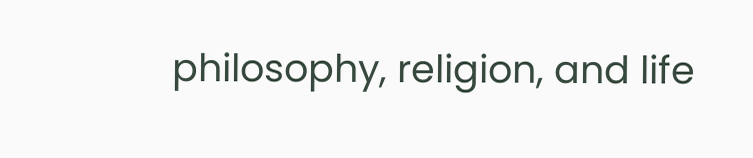philosophy, religion, and life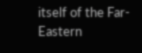itself of the Far-Eastern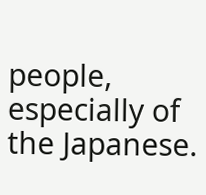people, especially of the Japanese.